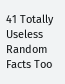41 Totally Useless Random Facts Too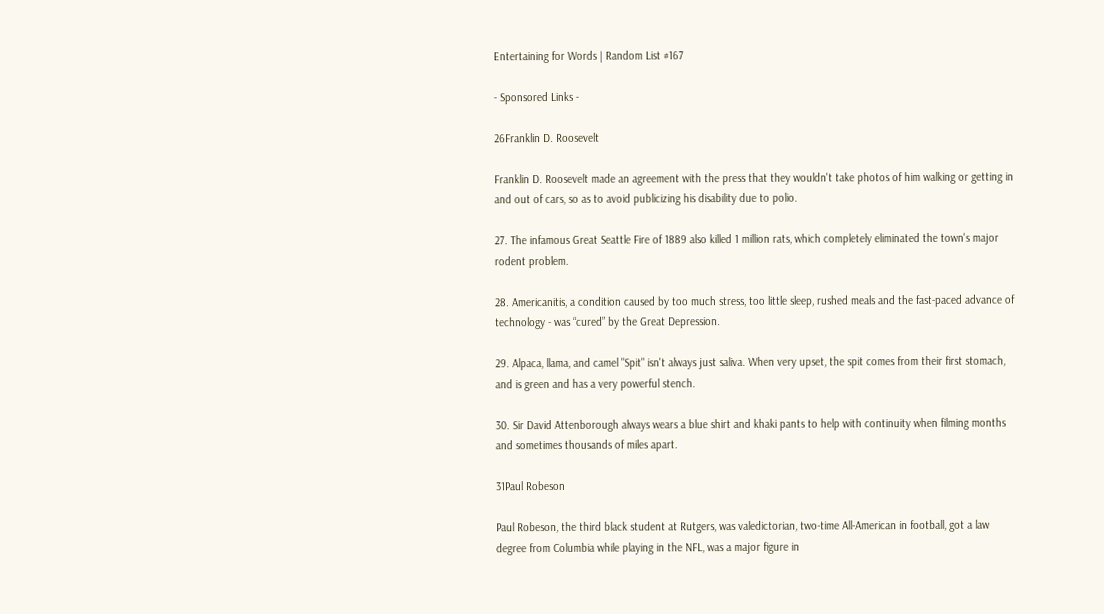Entertaining for Words | Random List #167

- Sponsored Links -

26Franklin D. Roosevelt

Franklin D. Roosevelt made an agreement with the press that they wouldn't take photos of him walking or getting in and out of cars, so as to avoid publicizing his disability due to polio.

27. The infamous Great Seattle Fire of 1889 also killed 1 million rats, which completely eliminated the town's major rodent problem.

28. Americanitis, a condition caused by too much stress, too little sleep, rushed meals and the fast-paced advance of technology - was “cured” by the Great Depression.

29. Alpaca, llama, and camel "Spit" isn't always just saliva. When very upset, the spit comes from their first stomach, and is green and has a very powerful stench.

30. Sir David Attenborough always wears a blue shirt and khaki pants to help with continuity when filming months and sometimes thousands of miles apart.

31Paul Robeson

Paul Robeson, the third black student at Rutgers, was valedictorian, two-time All-American in football, got a law degree from Columbia while playing in the NFL, was a major figure in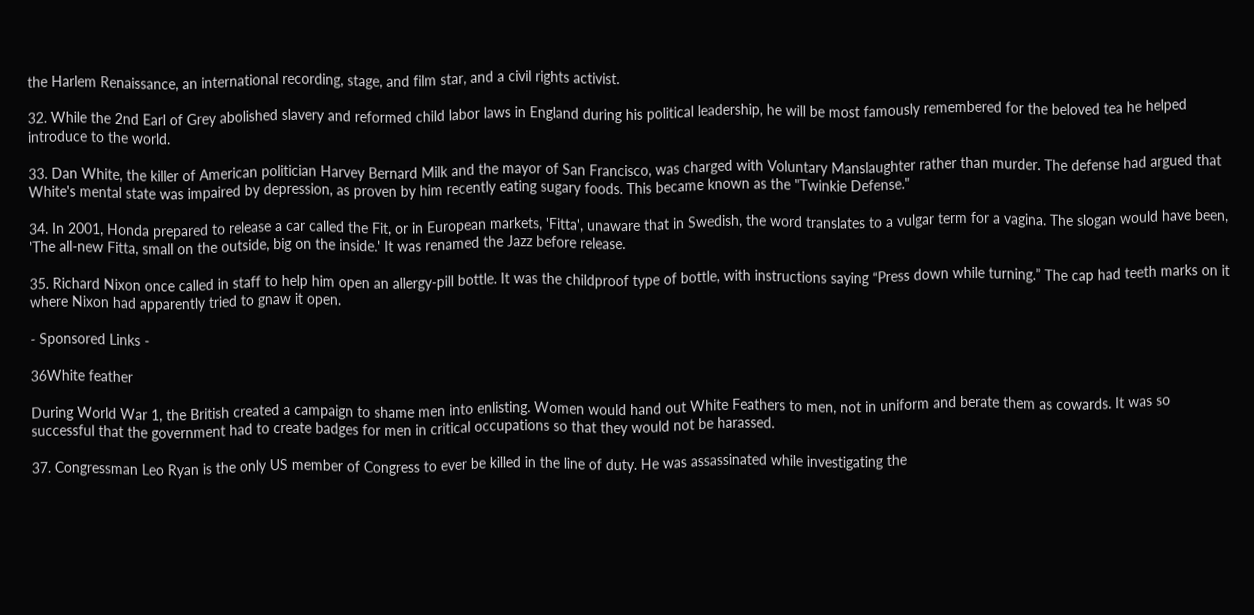the Harlem Renaissance, an international recording, stage, and film star, and a civil rights activist.

32. While the 2nd Earl of Grey abolished slavery and reformed child labor laws in England during his political leadership, he will be most famously remembered for the beloved tea he helped introduce to the world.

33. Dan White, the killer of American politician Harvey Bernard Milk and the mayor of San Francisco, was charged with Voluntary Manslaughter rather than murder. The defense had argued that White's mental state was impaired by depression, as proven by him recently eating sugary foods. This became known as the "Twinkie Defense."

34. In 2001, Honda prepared to release a car called the Fit, or in European markets, 'Fitta', unaware that in Swedish, the word translates to a vulgar term for a vagina. The slogan would have been, 'The all-new Fitta, small on the outside, big on the inside.' It was renamed the Jazz before release.

35. Richard Nixon once called in staff to help him open an allergy-pill bottle. It was the childproof type of bottle, with instructions saying “Press down while turning.” The cap had teeth marks on it where Nixon had apparently tried to gnaw it open.

- Sponsored Links -

36White feather

During World War 1, the British created a campaign to shame men into enlisting. Women would hand out White Feathers to men, not in uniform and berate them as cowards. It was so successful that the government had to create badges for men in critical occupations so that they would not be harassed.

37. Congressman Leo Ryan is the only US member of Congress to ever be killed in the line of duty. He was assassinated while investigating the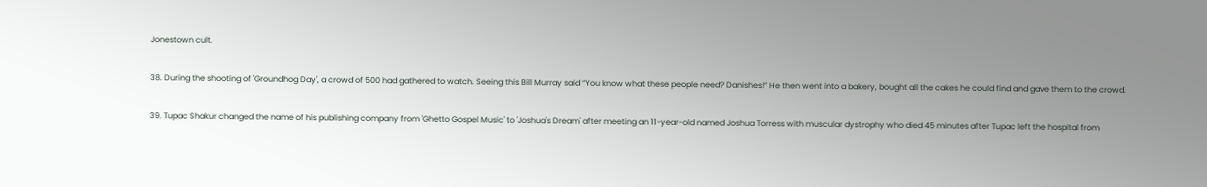Jonestown cult.

38. During the shooting of 'Groundhog Day', a crowd of 500 had gathered to watch. Seeing this Bill Murray said “You know what these people need? Danishes!” He then went into a bakery, bought all the cakes he could find and gave them to the crowd.

39. Tupac Shakur changed the name of his publishing company from 'Ghetto Gospel Music' to 'Joshua's Dream' after meeting an 11-year-old named Joshua Torress with muscular dystrophy who died 45 minutes after Tupac left the hospital from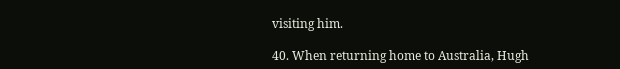visiting him.

40. When returning home to Australia, Hugh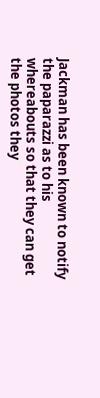Jackman has been known to notify the paparazzi as to his whereabouts so that they can get the photos they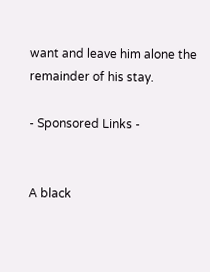want and leave him alone the remainder of his stay.

- Sponsored Links -


A black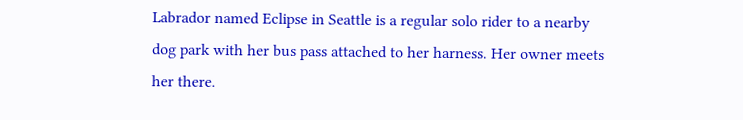Labrador named Eclipse in Seattle is a regular solo rider to a nearby dog park with her bus pass attached to her harness. Her owner meets her there.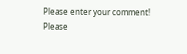Please enter your comment!
Please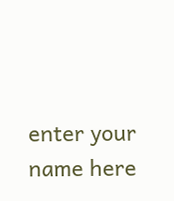enter your name here